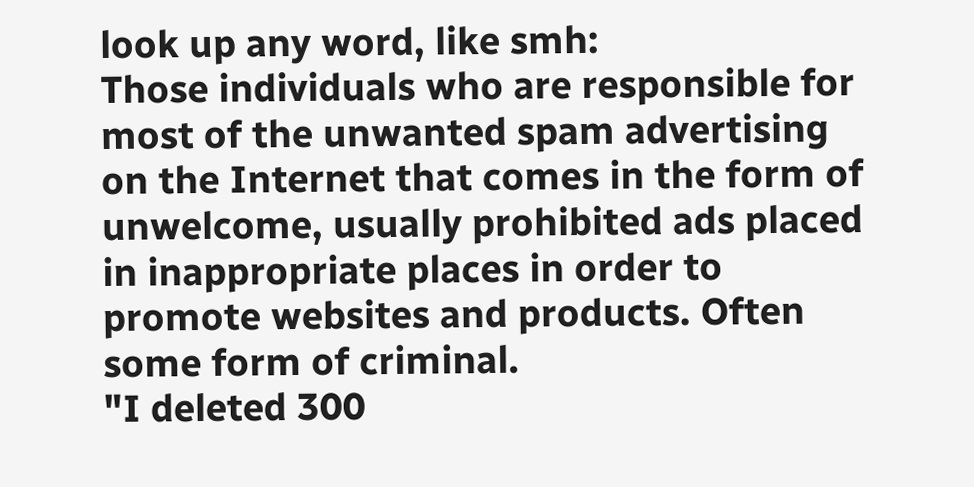look up any word, like smh:
Those individuals who are responsible for most of the unwanted spam advertising on the Internet that comes in the form of unwelcome, usually prohibited ads placed in inappropriate places in order to promote websites and products. Often some form of criminal.
"I deleted 300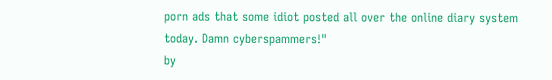porn ads that some idiot posted all over the online diary system today. Damn cyberspammers!"
by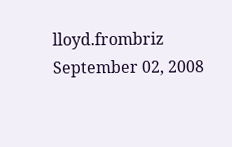lloyd.frombriz September 02, 2008